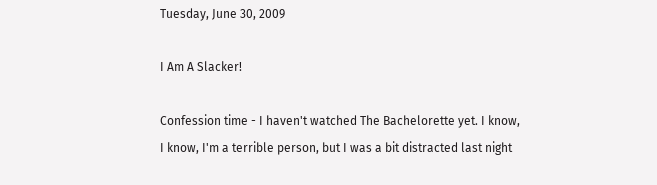Tuesday, June 30, 2009

I Am A Slacker!

Confession time - I haven't watched The Bachelorette yet. I know, I know, I'm a terrible person, but I was a bit distracted last night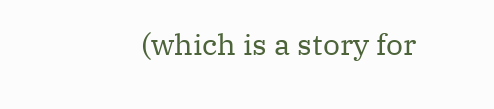(which is a story for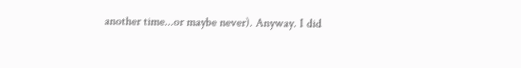another time...or maybe never). Anyway. I did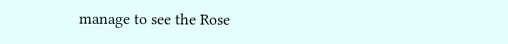manage to see the Rose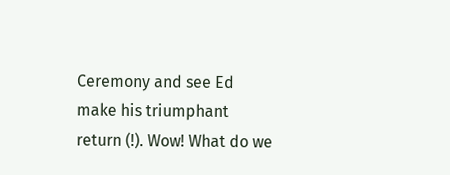Ceremony and see Ed make his triumphant return (!). Wow! What do we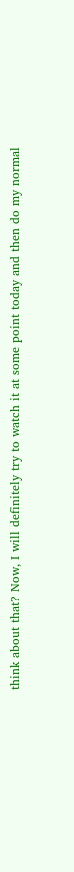think about that? Now, I will definitely try to watch it at some point today and then do my normal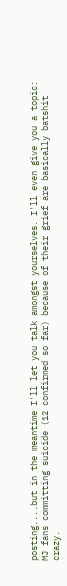posting....but in the meantime I'll let you talk amongst yourselves. I'll even give you a topic: MJ fans committing suicide (12 confirmed so far) because of their grief are basically batshit crazy.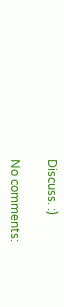Discuss. :)

No comments: